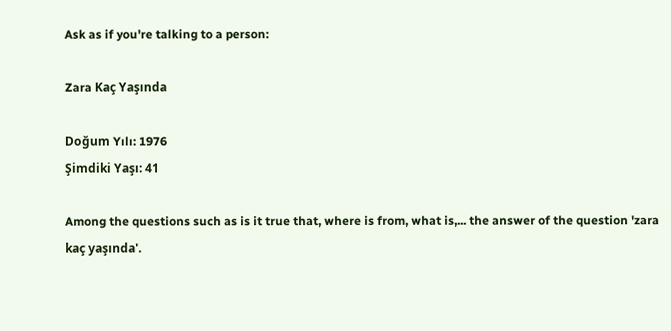Ask as if you're talking to a person:

Zara Kaç Yaşında

Doğum Yılı: 1976
Şimdiki Yaşı: 41

Among the questions such as is it true that, where is from, what is,... the answer of the question 'zara kaç yaşında'.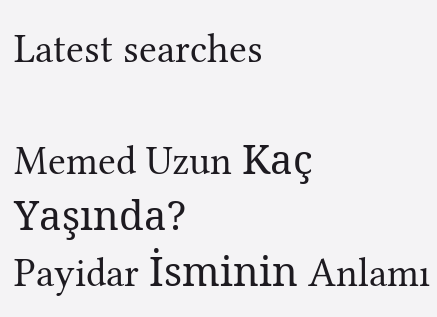Latest searches

Memed Uzun Kaç Yaşında?
Payidar İsminin Anlamı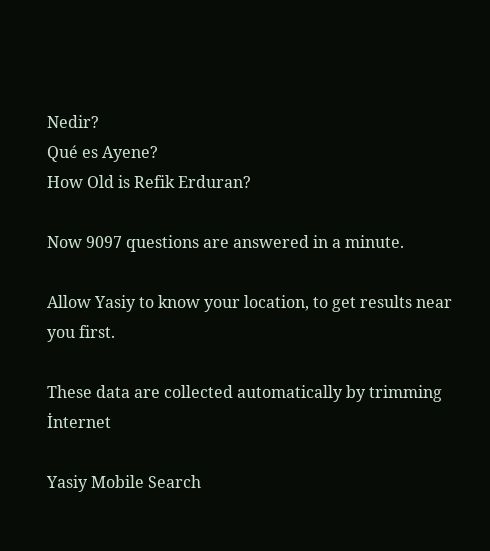Nedir?
Qué es Ayene?
How Old is Refik Erduran?

Now 9097 questions are answered in a minute.

Allow Yasiy to know your location, to get results near you first.

These data are collected automatically by trimming İnternet

Yasiy Mobile Search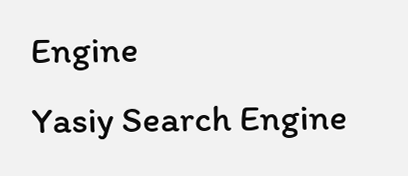Engine
Yasiy Search Engine